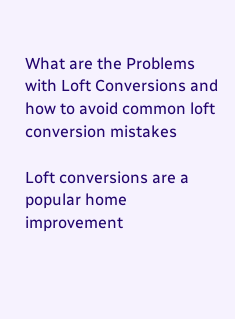What are the Problems with Loft Conversions and how to avoid common loft conversion mistakes

Loft conversions are a popular home improvement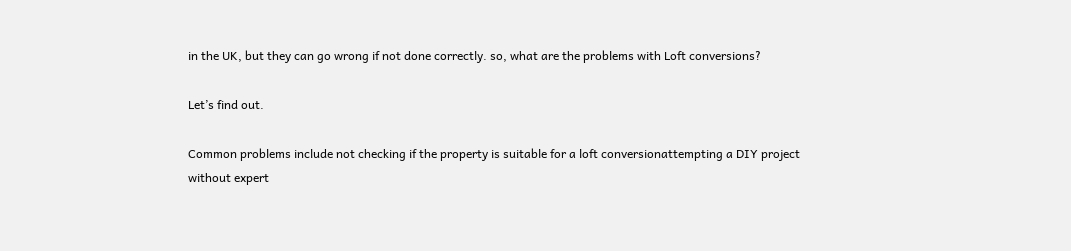in the UK, but they can go wrong if not done correctly. so, what are the problems with Loft conversions?

Let’s find out.

Common problems include not checking if the property is suitable for a loft conversionattempting a DIY project without expert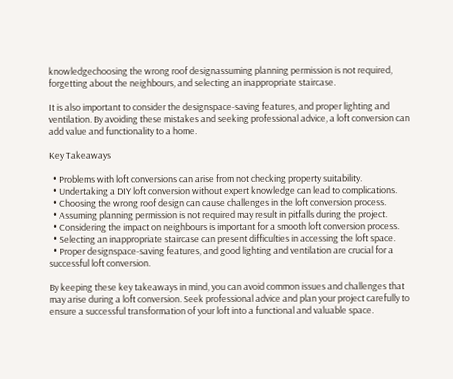knowledgechoosing the wrong roof designassuming planning permission is not required, forgetting about the neighbours, and selecting an inappropriate staircase.

It is also important to consider the designspace-saving features, and proper lighting and ventilation. By avoiding these mistakes and seeking professional advice, a loft conversion can add value and functionality to a home.

Key Takeaways

  • Problems with loft conversions can arise from not checking property suitability.
  • Undertaking a DIY loft conversion without expert knowledge can lead to complications.
  • Choosing the wrong roof design can cause challenges in the loft conversion process.
  • Assuming planning permission is not required may result in pitfalls during the project.
  • Considering the impact on neighbours is important for a smooth loft conversion process.
  • Selecting an inappropriate staircase can present difficulties in accessing the loft space.
  • Proper designspace-saving features, and good lighting and ventilation are crucial for a successful loft conversion.

By keeping these key takeaways in mind, you can avoid common issues and challenges that may arise during a loft conversion. Seek professional advice and plan your project carefully to ensure a successful transformation of your loft into a functional and valuable space.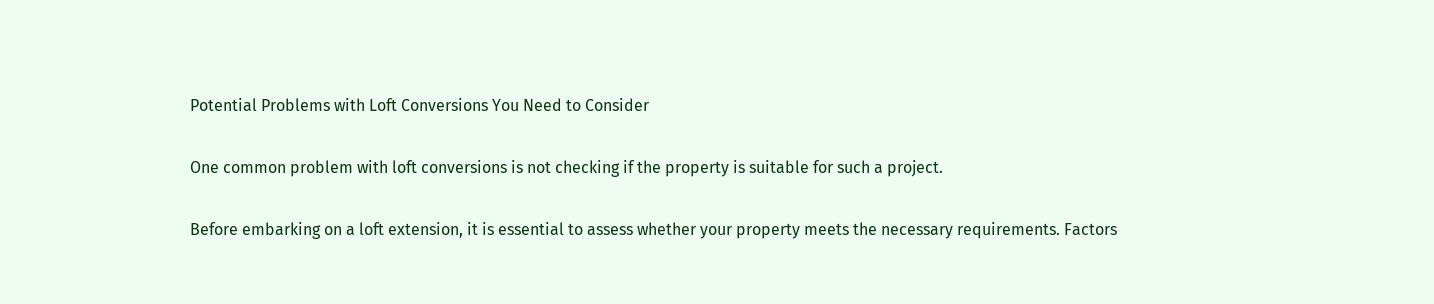Potential Problems with Loft Conversions You Need to Consider

One common problem with loft conversions is not checking if the property is suitable for such a project.

Before embarking on a loft extension, it is essential to assess whether your property meets the necessary requirements. Factors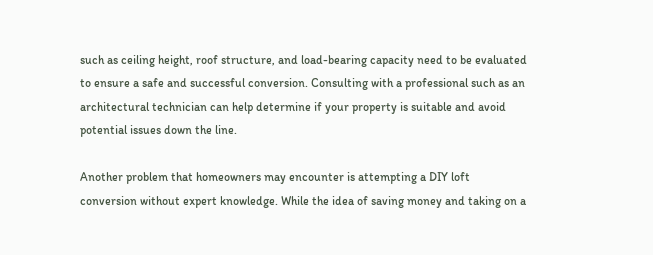such as ceiling height, roof structure, and load-bearing capacity need to be evaluated to ensure a safe and successful conversion. Consulting with a professional such as an architectural technician can help determine if your property is suitable and avoid potential issues down the line.

Another problem that homeowners may encounter is attempting a DIY loft conversion without expert knowledge. While the idea of saving money and taking on a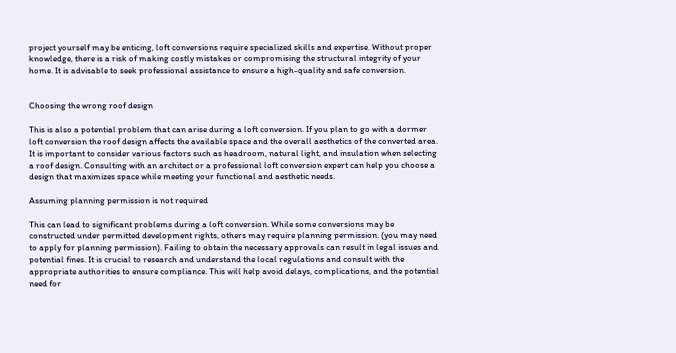project yourself may be enticing, loft conversions require specialized skills and expertise. Without proper knowledge, there is a risk of making costly mistakes or compromising the structural integrity of your home. It is advisable to seek professional assistance to ensure a high-quality and safe conversion.


Choosing the wrong roof design

This is also a potential problem that can arise during a loft conversion. If you plan to go with a dormer loft conversion the roof design affects the available space and the overall aesthetics of the converted area. It is important to consider various factors such as headroom, natural light, and insulation when selecting a roof design. Consulting with an architect or a professional loft conversion expert can help you choose a design that maximizes space while meeting your functional and aesthetic needs.

Assuming planning permission is not required

This can lead to significant problems during a loft conversion. While some conversions may be constructed under permitted development rights, others may require planning permission. (you may need to apply for planning permission). Failing to obtain the necessary approvals can result in legal issues and potential fines. It is crucial to research and understand the local regulations and consult with the appropriate authorities to ensure compliance. This will help avoid delays, complications, and the potential need for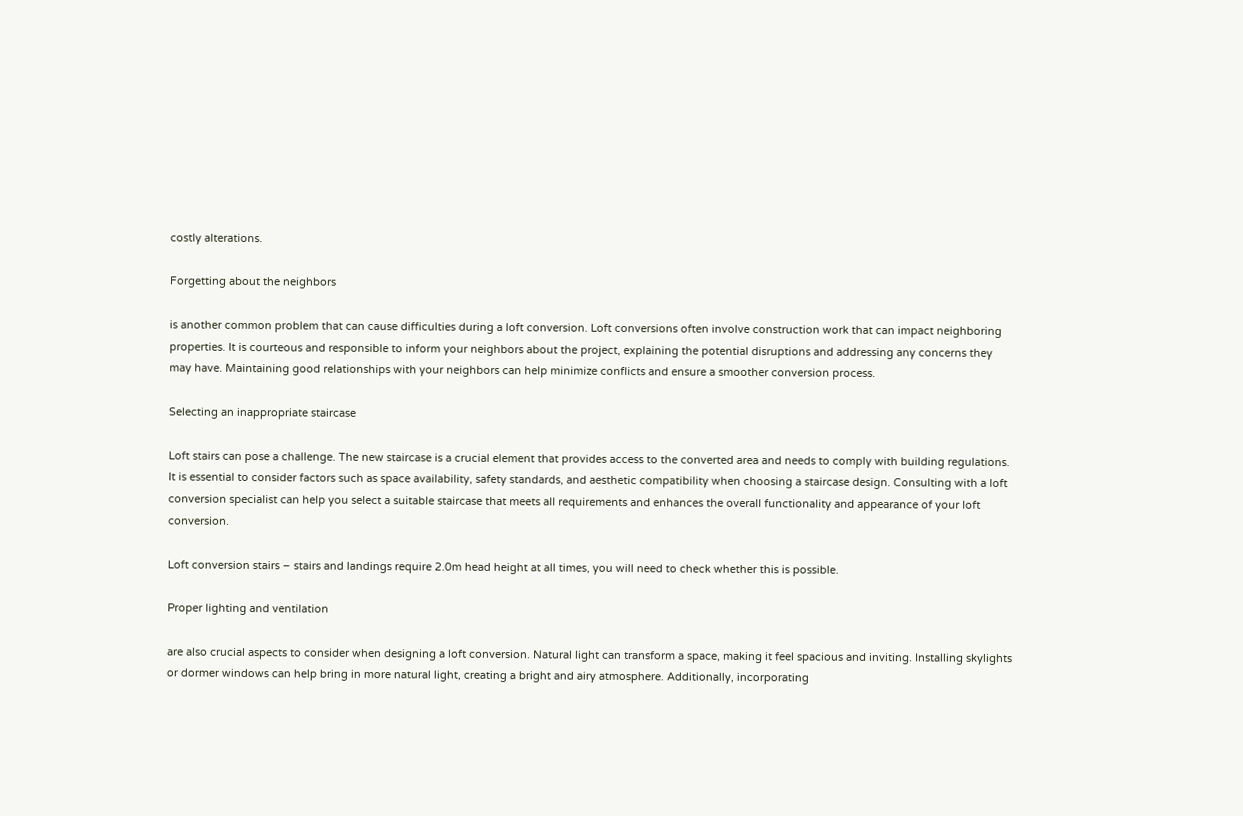costly alterations.

Forgetting about the neighbors

is another common problem that can cause difficulties during a loft conversion. Loft conversions often involve construction work that can impact neighboring properties. It is courteous and responsible to inform your neighbors about the project, explaining the potential disruptions and addressing any concerns they may have. Maintaining good relationships with your neighbors can help minimize conflicts and ensure a smoother conversion process.

Selecting an inappropriate staircase

Loft stairs can pose a challenge. The new staircase is a crucial element that provides access to the converted area and needs to comply with building regulations. It is essential to consider factors such as space availability, safety standards, and aesthetic compatibility when choosing a staircase design. Consulting with a loft conversion specialist can help you select a suitable staircase that meets all requirements and enhances the overall functionality and appearance of your loft conversion.

Loft conversion stairs – stairs and landings require 2.0m head height at all times, you will need to check whether this is possible.

Proper lighting and ventilation

are also crucial aspects to consider when designing a loft conversion. Natural light can transform a space, making it feel spacious and inviting. Installing skylights or dormer windows can help bring in more natural light, creating a bright and airy atmosphere. Additionally, incorporating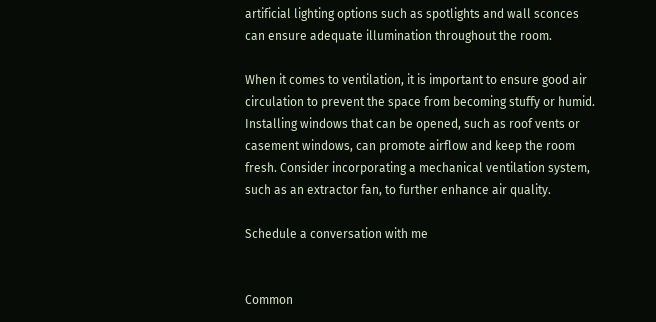artificial lighting options such as spotlights and wall sconces can ensure adequate illumination throughout the room.

When it comes to ventilation, it is important to ensure good air circulation to prevent the space from becoming stuffy or humid. Installing windows that can be opened, such as roof vents or casement windows, can promote airflow and keep the room fresh. Consider incorporating a mechanical ventilation system, such as an extractor fan, to further enhance air quality.

Schedule a conversation with me


Common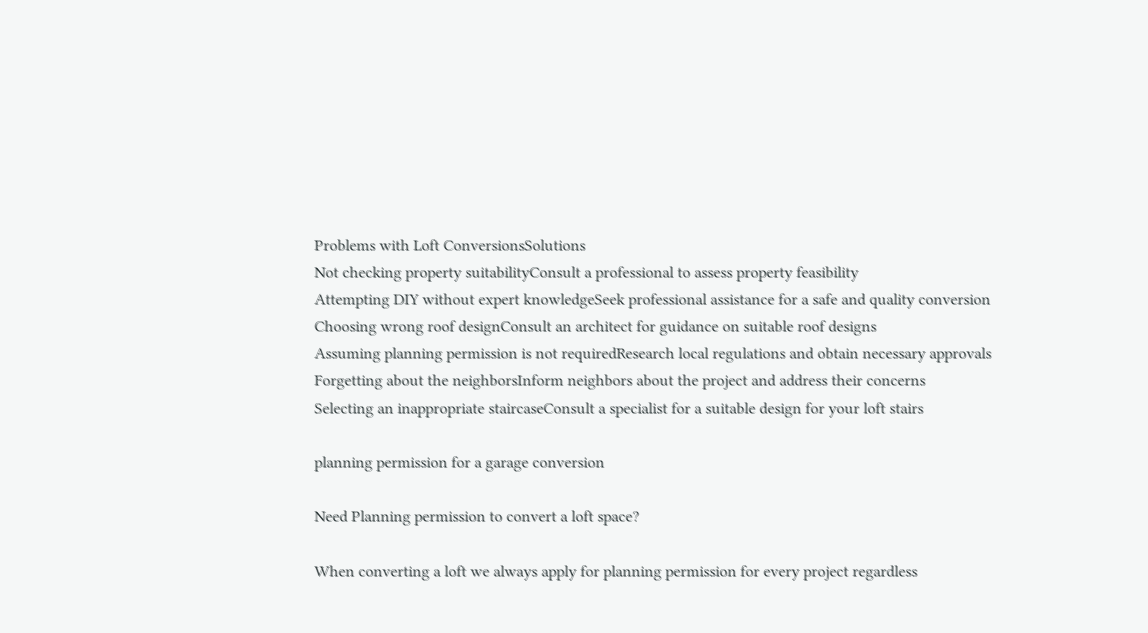Problems with Loft ConversionsSolutions
Not checking property suitabilityConsult a professional to assess property feasibility
Attempting DIY without expert knowledgeSeek professional assistance for a safe and quality conversion
Choosing wrong roof designConsult an architect for guidance on suitable roof designs
Assuming planning permission is not requiredResearch local regulations and obtain necessary approvals
Forgetting about the neighborsInform neighbors about the project and address their concerns
Selecting an inappropriate staircaseConsult a specialist for a suitable design for your loft stairs

planning permission for a garage conversion

Need Planning permission to convert a loft space?

When converting a loft we always apply for planning permission for every project regardless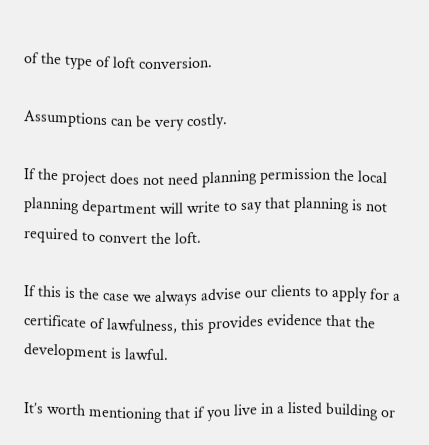of the type of loft conversion.

Assumptions can be very costly.

If the project does not need planning permission the local planning department will write to say that planning is not required to convert the loft.

If this is the case we always advise our clients to apply for a certificate of lawfulness, this provides evidence that the development is lawful.

It’s worth mentioning that if you live in a listed building or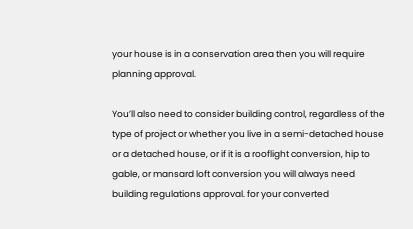your house is in a conservation area then you will require planning approval.

You’ll also need to consider building control, regardless of the type of project or whether you live in a semi-detached house or a detached house, or if it is a rooflight conversion, hip to gable, or mansard loft conversion you will always need building regulations approval. for your converted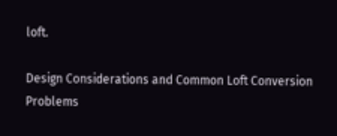loft.

Design Considerations and Common Loft Conversion Problems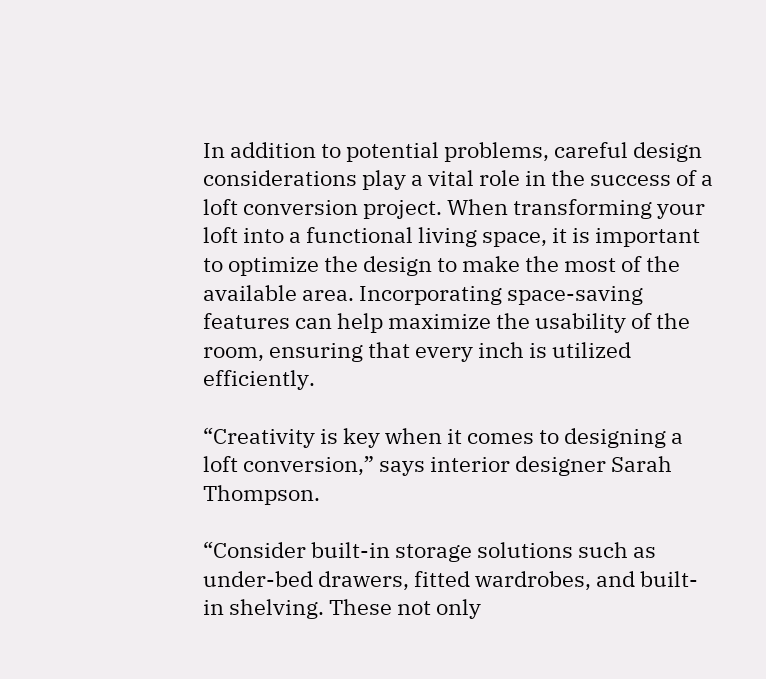In addition to potential problems, careful design considerations play a vital role in the success of a loft conversion project. When transforming your loft into a functional living space, it is important to optimize the design to make the most of the available area. Incorporating space-saving features can help maximize the usability of the room, ensuring that every inch is utilized efficiently.

“Creativity is key when it comes to designing a loft conversion,” says interior designer Sarah Thompson.

“Consider built-in storage solutions such as under-bed drawers, fitted wardrobes, and built-in shelving. These not only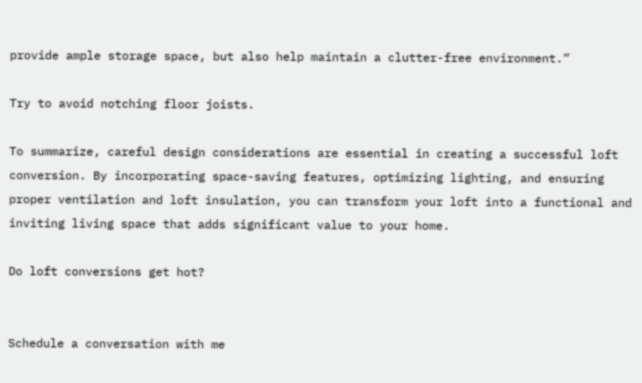provide ample storage space, but also help maintain a clutter-free environment.”

Try to avoid notching floor joists.

To summarize, careful design considerations are essential in creating a successful loft conversion. By incorporating space-saving features, optimizing lighting, and ensuring proper ventilation and loft insulation, you can transform your loft into a functional and inviting living space that adds significant value to your home.

Do loft conversions get hot?


Schedule a conversation with me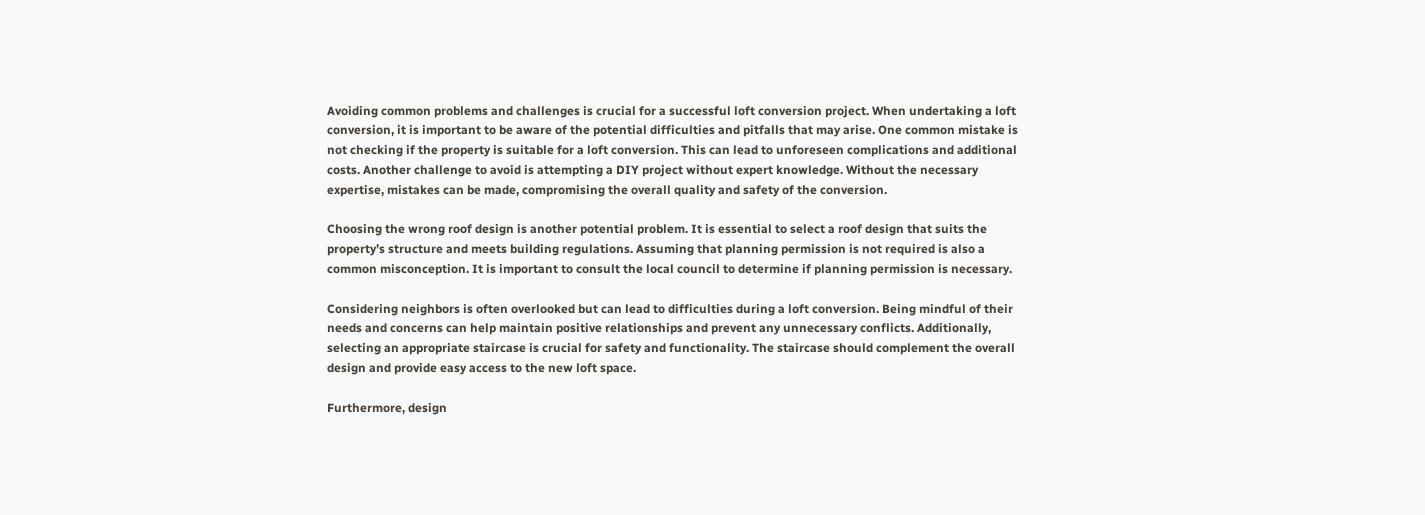Avoiding common problems and challenges is crucial for a successful loft conversion project. When undertaking a loft conversion, it is important to be aware of the potential difficulties and pitfalls that may arise. One common mistake is not checking if the property is suitable for a loft conversion. This can lead to unforeseen complications and additional costs. Another challenge to avoid is attempting a DIY project without expert knowledge. Without the necessary expertise, mistakes can be made, compromising the overall quality and safety of the conversion.

Choosing the wrong roof design is another potential problem. It is essential to select a roof design that suits the property’s structure and meets building regulations. Assuming that planning permission is not required is also a common misconception. It is important to consult the local council to determine if planning permission is necessary.

Considering neighbors is often overlooked but can lead to difficulties during a loft conversion. Being mindful of their needs and concerns can help maintain positive relationships and prevent any unnecessary conflicts. Additionally, selecting an appropriate staircase is crucial for safety and functionality. The staircase should complement the overall design and provide easy access to the new loft space.

Furthermore, design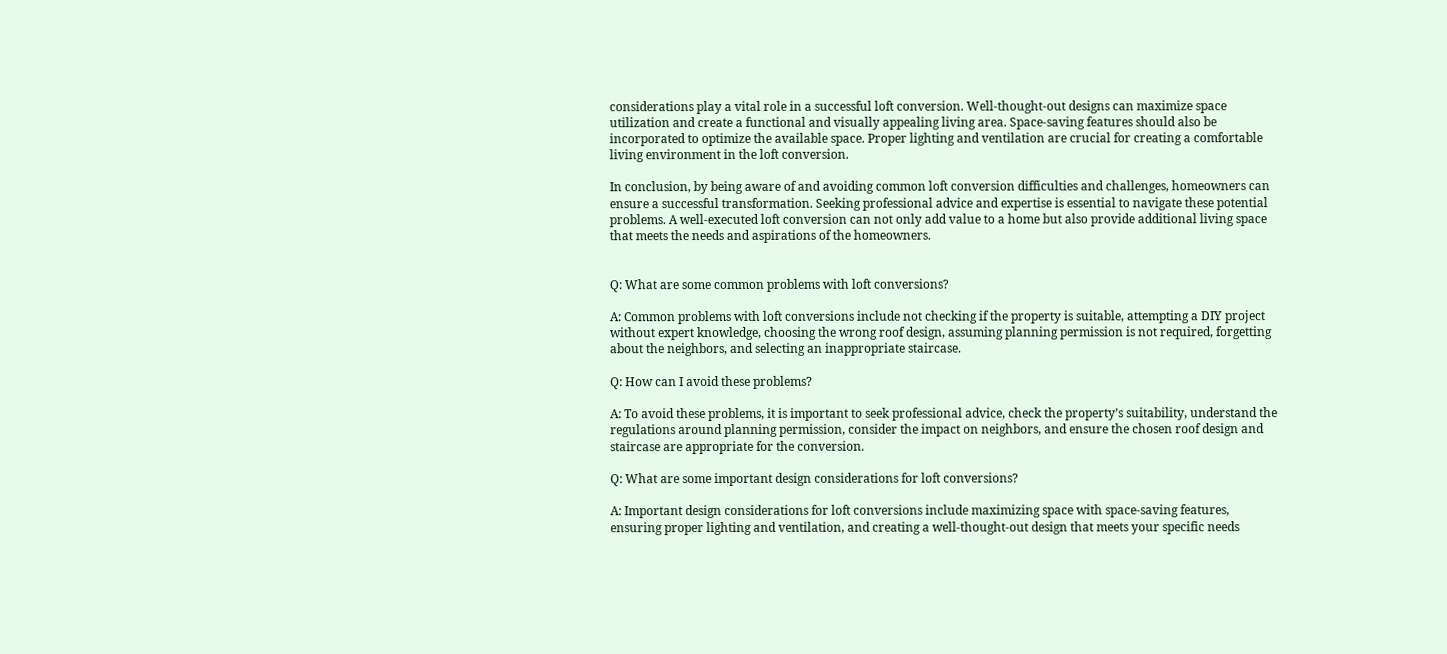considerations play a vital role in a successful loft conversion. Well-thought-out designs can maximize space utilization and create a functional and visually appealing living area. Space-saving features should also be incorporated to optimize the available space. Proper lighting and ventilation are crucial for creating a comfortable living environment in the loft conversion.

In conclusion, by being aware of and avoiding common loft conversion difficulties and challenges, homeowners can ensure a successful transformation. Seeking professional advice and expertise is essential to navigate these potential problems. A well-executed loft conversion can not only add value to a home but also provide additional living space that meets the needs and aspirations of the homeowners.


Q: What are some common problems with loft conversions?

A: Common problems with loft conversions include not checking if the property is suitable, attempting a DIY project without expert knowledge, choosing the wrong roof design, assuming planning permission is not required, forgetting about the neighbors, and selecting an inappropriate staircase.

Q: How can I avoid these problems?

A: To avoid these problems, it is important to seek professional advice, check the property’s suitability, understand the regulations around planning permission, consider the impact on neighbors, and ensure the chosen roof design and staircase are appropriate for the conversion.

Q: What are some important design considerations for loft conversions?

A: Important design considerations for loft conversions include maximizing space with space-saving features, ensuring proper lighting and ventilation, and creating a well-thought-out design that meets your specific needs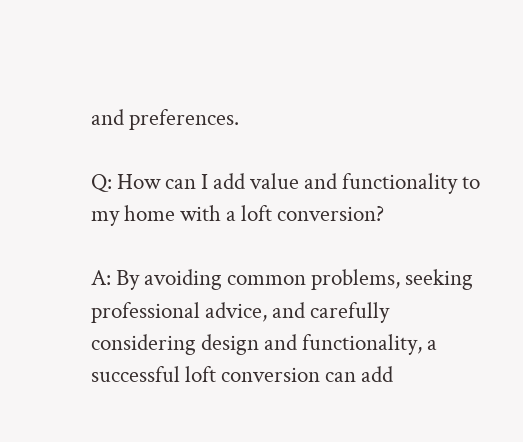and preferences.

Q: How can I add value and functionality to my home with a loft conversion?

A: By avoiding common problems, seeking professional advice, and carefully considering design and functionality, a successful loft conversion can add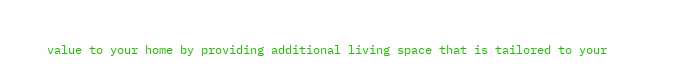value to your home by providing additional living space that is tailored to your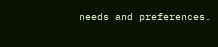needs and preferences.